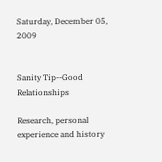Saturday, December 05, 2009


Sanity Tip--Good Relationships

Research, personal experience and history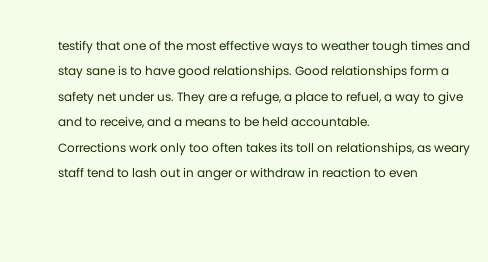testify that one of the most effective ways to weather tough times and stay sane is to have good relationships. Good relationships form a safety net under us. They are a refuge, a place to refuel, a way to give and to receive, and a means to be held accountable.
Corrections work only too often takes its toll on relationships, as weary staff tend to lash out in anger or withdraw in reaction to even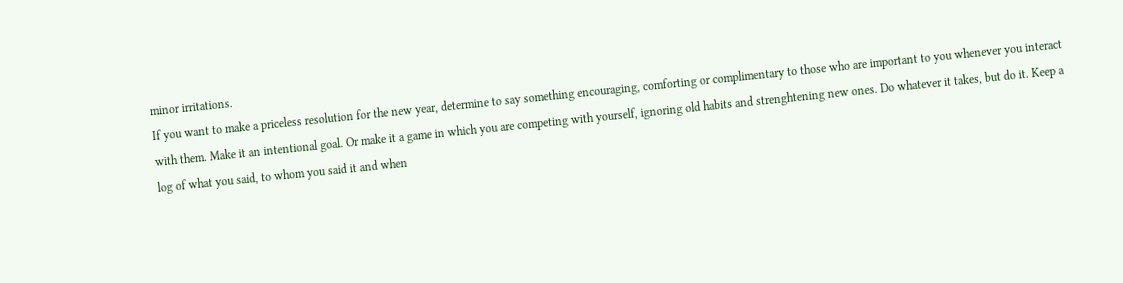minor irritations.
If you want to make a priceless resolution for the new year, determine to say something encouraging, comforting or complimentary to those who are important to you whenever you interact with them. Make it an intentional goal. Or make it a game in which you are competing with yourself, ignoring old habits and strenghtening new ones. Do whatever it takes, but do it. Keep a log of what you said, to whom you said it and when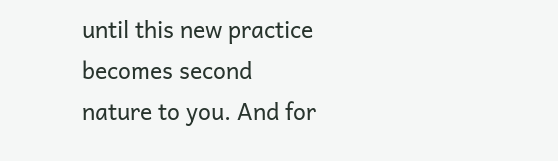until this new practice becomes second nature to you. And for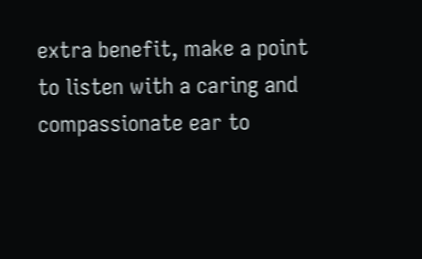extra benefit, make a point to listen with a caring and compassionate ear to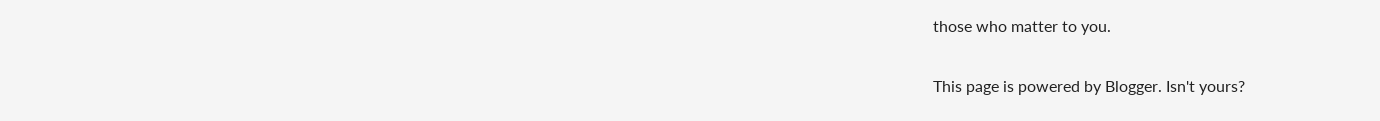those who matter to you.

This page is powered by Blogger. Isn't yours?